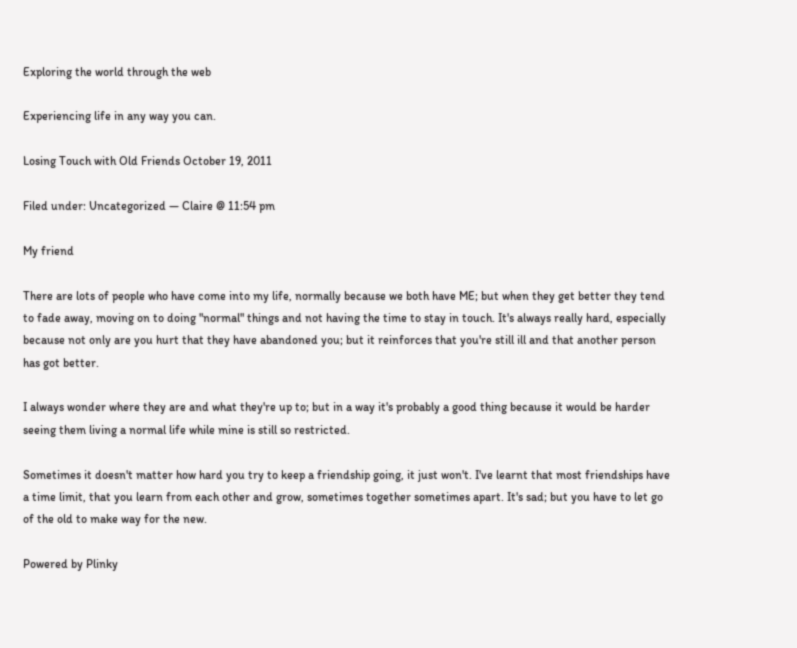Exploring the world through the web

Experiencing life in any way you can.

Losing Touch with Old Friends October 19, 2011

Filed under: Uncategorized — Claire @ 11:54 pm

My friend

There are lots of people who have come into my life, normally because we both have ME; but when they get better they tend to fade away, moving on to doing "normal" things and not having the time to stay in touch. It's always really hard, especially because not only are you hurt that they have abandoned you; but it reinforces that you're still ill and that another person has got better.

I always wonder where they are and what they're up to; but in a way it's probably a good thing because it would be harder seeing them living a normal life while mine is still so restricted.

Sometimes it doesn't matter how hard you try to keep a friendship going, it just won't. I've learnt that most friendships have a time limit, that you learn from each other and grow, sometimes together sometimes apart. It's sad; but you have to let go of the old to make way for the new.

Powered by Plinky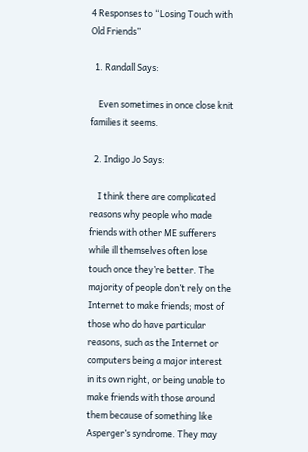4 Responses to “Losing Touch with Old Friends”

  1. Randall Says:

    Even sometimes in once close knit families it seems.

  2. Indigo Jo Says:

    I think there are complicated reasons why people who made friends with other ME sufferers while ill themselves often lose touch once they’re better. The majority of people don’t rely on the Internet to make friends; most of those who do have particular reasons, such as the Internet or computers being a major interest in its own right, or being unable to make friends with those around them because of something like Asperger’s syndrome. They may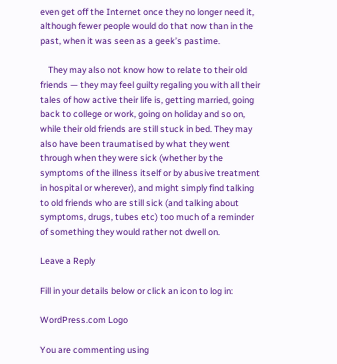even get off the Internet once they no longer need it, although fewer people would do that now than in the past, when it was seen as a geek’s pastime.

    They may also not know how to relate to their old friends — they may feel guilty regaling you with all their tales of how active their life is, getting married, going back to college or work, going on holiday and so on, while their old friends are still stuck in bed. They may also have been traumatised by what they went through when they were sick (whether by the symptoms of the illness itself or by abusive treatment in hospital or wherever), and might simply find talking to old friends who are still sick (and talking about symptoms, drugs, tubes etc) too much of a reminder of something they would rather not dwell on.

Leave a Reply

Fill in your details below or click an icon to log in:

WordPress.com Logo

You are commenting using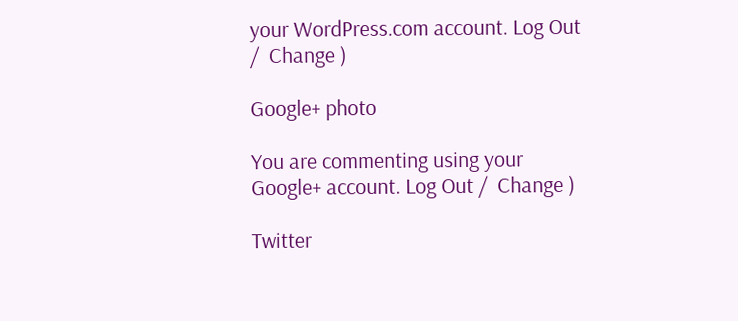your WordPress.com account. Log Out /  Change )

Google+ photo

You are commenting using your Google+ account. Log Out /  Change )

Twitter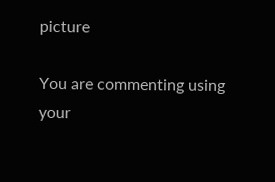picture

You are commenting using your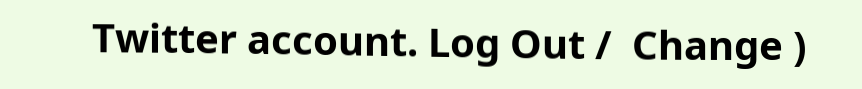Twitter account. Log Out /  Change )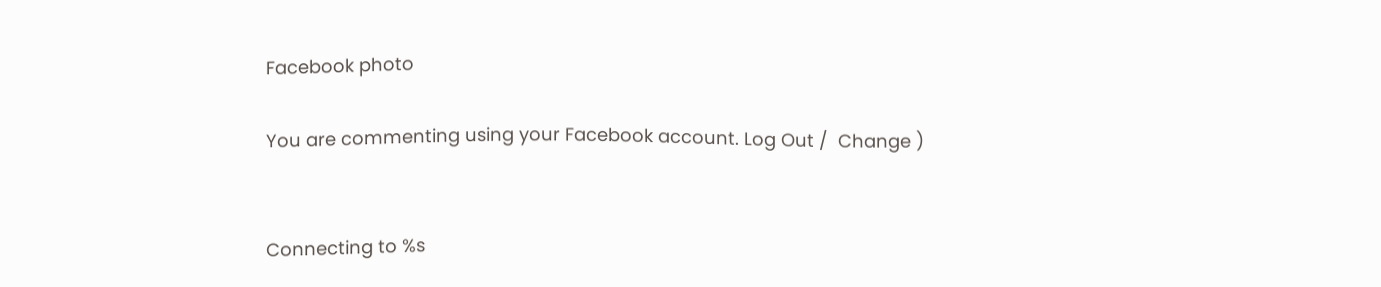Facebook photo

You are commenting using your Facebook account. Log Out /  Change )


Connecting to %s